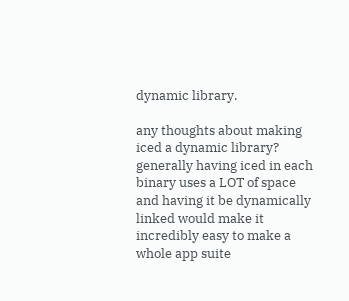dynamic library.

any thoughts about making iced a dynamic library? generally having iced in each binary uses a LOT of space and having it be dynamically linked would make it incredibly easy to make a whole app suite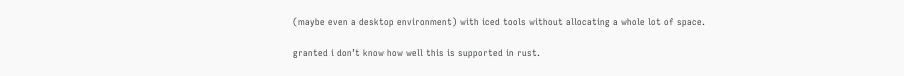(maybe even a desktop environment) with iced tools without allocating a whole lot of space.

granted i don’t know how well this is supported in rust.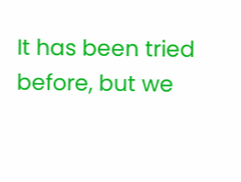It has been tried before, but we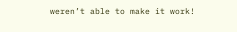weren’t able to make it work!